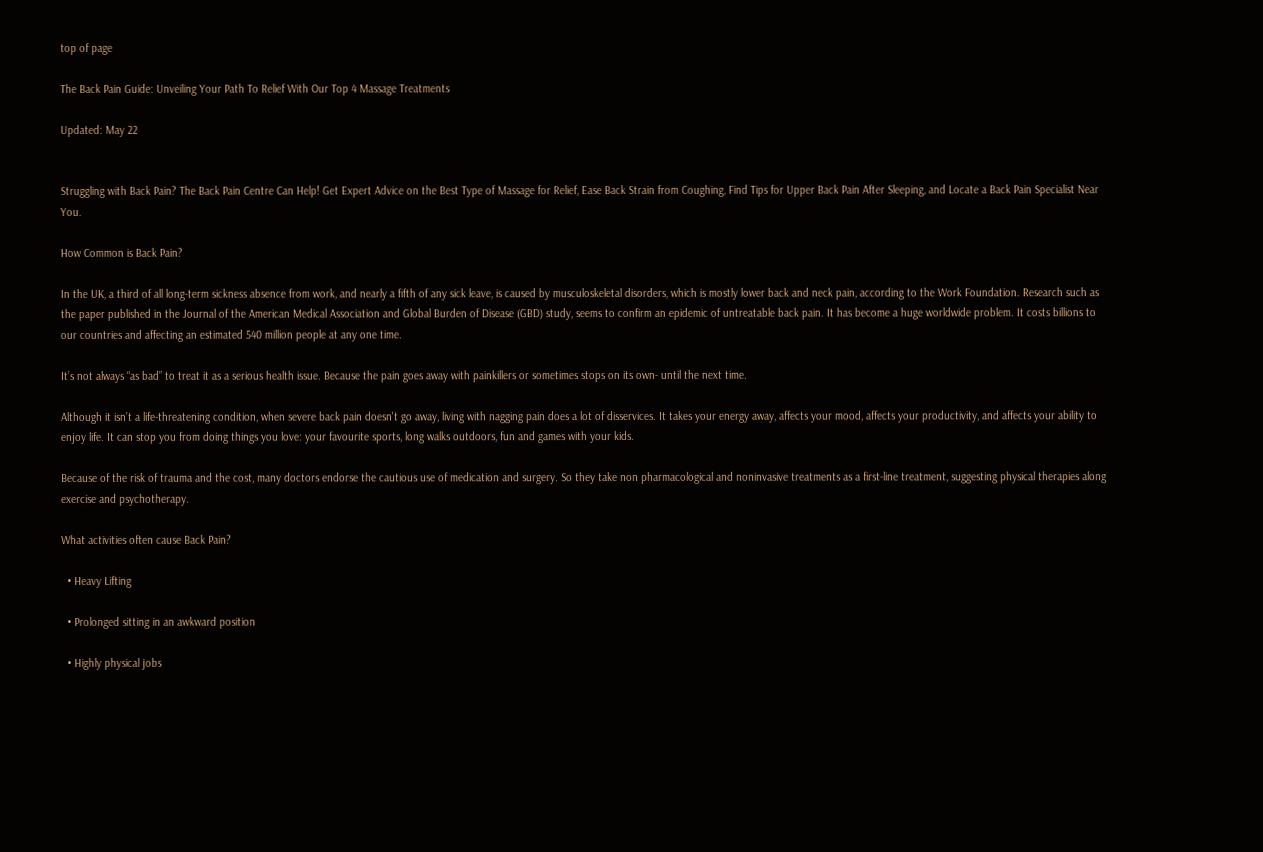top of page

The Back Pain Guide: Unveiling Your Path To Relief With Our Top 4 Massage Treatments

Updated: May 22


Struggling with Back Pain? The Back Pain Centre Can Help! Get Expert Advice on the Best Type of Massage for Relief, Ease Back Strain from Coughing, Find Tips for Upper Back Pain After Sleeping, and Locate a Back Pain Specialist Near You.

How Common is Back Pain?

In the UK, a third of all long-term sickness absence from work, and nearly a fifth of any sick leave, is caused by musculoskeletal disorders, which is mostly lower back and neck pain, according to the Work Foundation. Research such as the paper published in the Journal of the American Medical Association and Global Burden of Disease (GBD) study, seems to confirm an epidemic of untreatable back pain. It has become a huge worldwide problem. It costs billions to our countries and affecting an estimated 540 million people at any one time.

It’s not always “as bad” to treat it as a serious health issue. Because the pain goes away with painkillers or sometimes stops on its own- until the next time.

Although it isn’t a life-threatening condition, when severe back pain doesn't go away, living with nagging pain does a lot of disservices. It takes your energy away, affects your mood, affects your productivity, and affects your ability to enjoy life. It can stop you from doing things you love: your favourite sports, long walks outdoors, fun and games with your kids.

Because of the risk of trauma and the cost, many doctors endorse the cautious use of medication and surgery. So they take non pharmacological and noninvasive treatments as a first-line treatment, suggesting physical therapies along exercise and psychotherapy.

What activities often cause Back Pain?

  • Heavy Lifting

  • Prolonged sitting in an awkward position

  • Highly physical jobs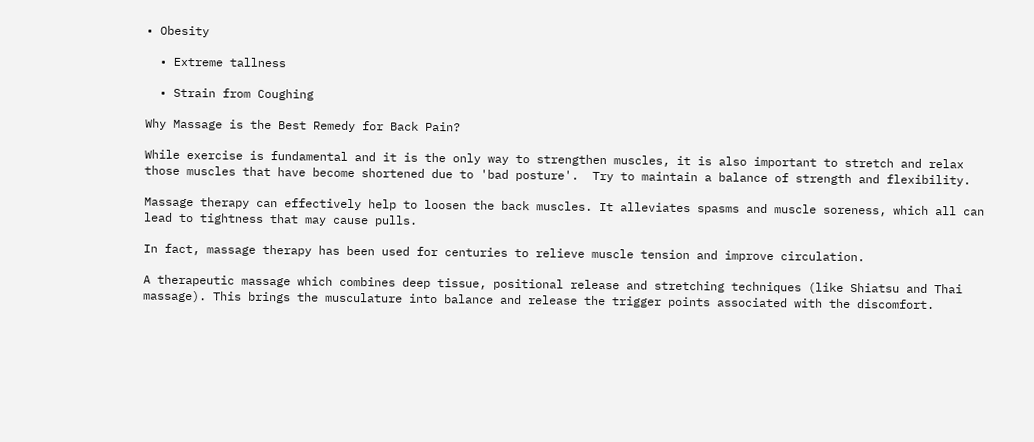• Obesity

  • Extreme tallness

  • Strain from Coughing

Why Massage is the Best Remedy for Back Pain?

While exercise is fundamental and it is the only way to strengthen muscles, it is also important to stretch and relax those muscles that have become shortened due to 'bad posture'.  Try to maintain a balance of strength and flexibility.

Massage therapy can effectively help to loosen the back muscles. It alleviates spasms and muscle soreness, which all can lead to tightness that may cause pulls.

In fact, massage therapy has been used for centuries to relieve muscle tension and improve circulation.

A therapeutic massage which combines deep tissue, positional release and stretching techniques (like Shiatsu and Thai massage). This brings the musculature into balance and release the trigger points associated with the discomfort.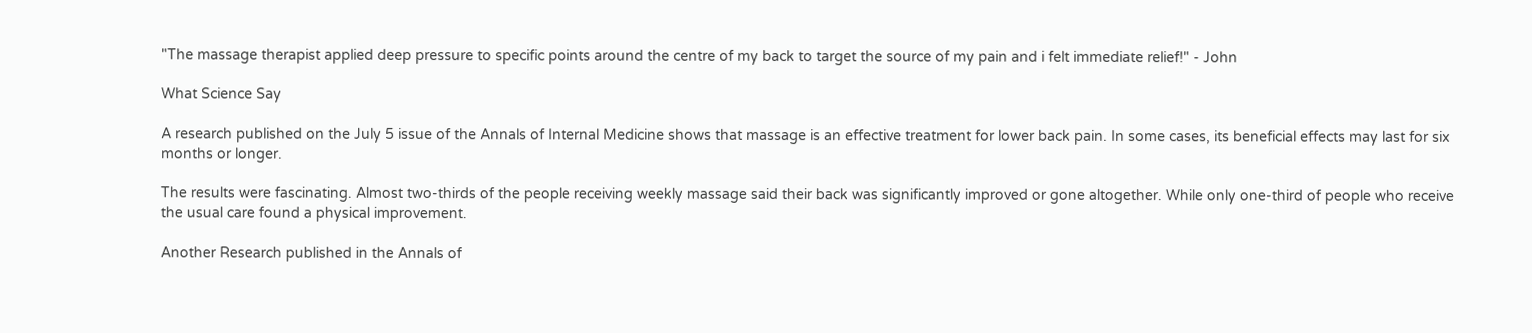"The massage therapist applied deep pressure to specific points around the centre of my back to target the source of my pain and i felt immediate relief!" - John

What Science Say

A research published on the July 5 issue of the Annals of Internal Medicine shows that massage is an effective treatment for lower back pain. In some cases, its beneficial effects may last for six months or longer.

The results were fascinating. Almost two-thirds of the people receiving weekly massage said their back was significantly improved or gone altogether. While only one-third of people who receive the usual care found a physical improvement.

Another Research published in the Annals of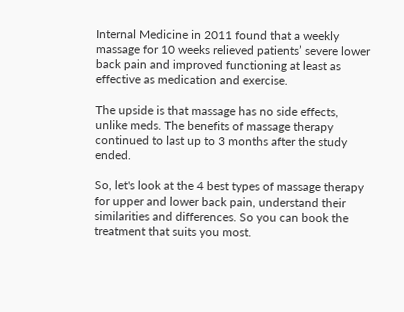Internal Medicine in 2011 found that a weekly massage for 10 weeks relieved patients’ severe lower back pain and improved functioning at least as effective as medication and exercise.

The upside is that massage has no side effects, unlike meds. The benefits of massage therapy continued to last up to 3 months after the study ended.

So, let's look at the 4 best types of massage therapy for upper and lower back pain, understand their similarities and differences. So you can book the treatment that suits you most.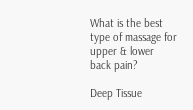What is the best type of massage for upper & lower back pain?

Deep Tissue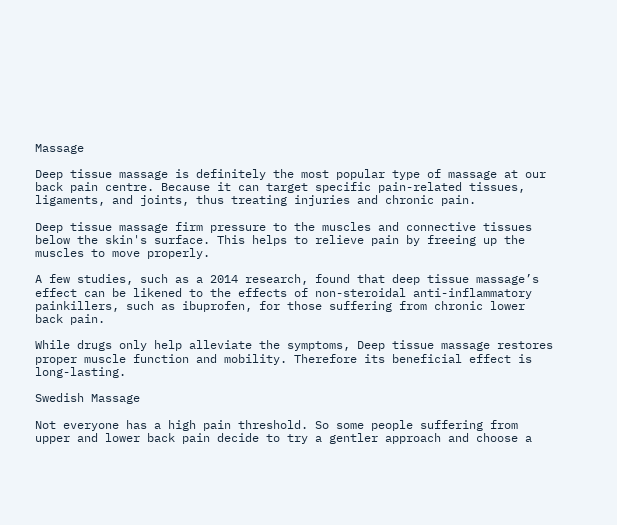Massage

Deep tissue massage is definitely the most popular type of massage at our back pain centre. Because it can target specific pain-related tissues, ligaments, and joints, thus treating injuries and chronic pain.

Deep tissue massage firm pressure to the muscles and connective tissues below the skin's surface. This helps to relieve pain by freeing up the muscles to move properly.

A few studies, such as a 2014 research, found that deep tissue massage’s effect can be likened to the effects of non-steroidal anti-inflammatory painkillers, such as ibuprofen, for those suffering from chronic lower back pain.

While drugs only help alleviate the symptoms, Deep tissue massage restores proper muscle function and mobility. Therefore its beneficial effect is long-lasting.

Swedish Massage

Not everyone has a high pain threshold. So some people suffering from upper and lower back pain decide to try a gentler approach and choose a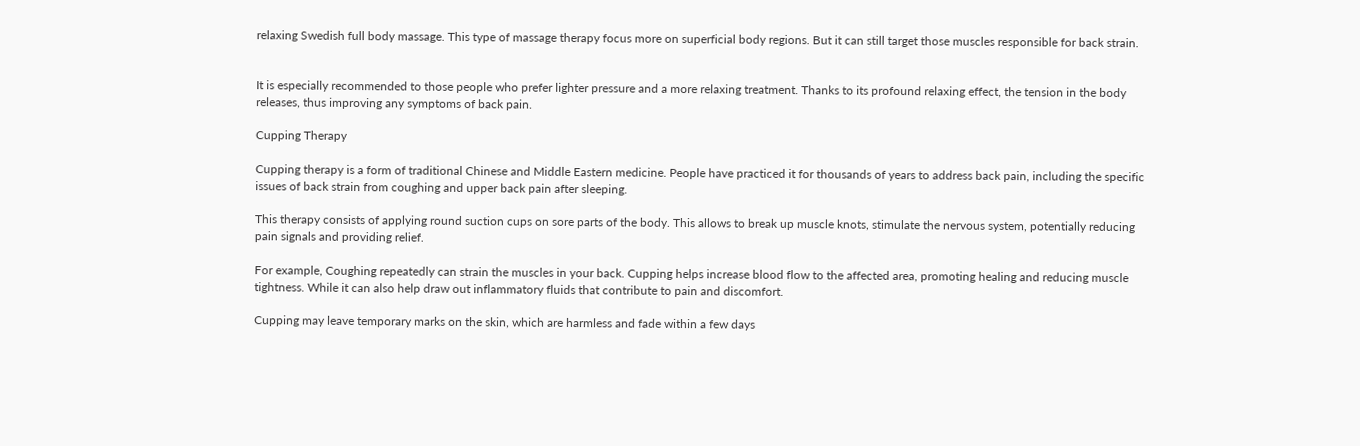relaxing Swedish full body massage. This type of massage therapy focus more on superficial body regions. But it can still target those muscles responsible for back strain.


It is especially recommended to those people who prefer lighter pressure and a more relaxing treatment. Thanks to its profound relaxing effect, the tension in the body releases, thus improving any symptoms of back pain.

Cupping Therapy

Cupping therapy is a form of traditional Chinese and Middle Eastern medicine. People have practiced it for thousands of years to address back pain, including the specific issues of back strain from coughing and upper back pain after sleeping.

This therapy consists of applying round suction cups on sore parts of the body. This allows to break up muscle knots, stimulate the nervous system, potentially reducing pain signals and providing relief.

For example, Coughing repeatedly can strain the muscles in your back. Cupping helps increase blood flow to the affected area, promoting healing and reducing muscle tightness. While it can also help draw out inflammatory fluids that contribute to pain and discomfort.

Cupping may leave temporary marks on the skin, which are harmless and fade within a few days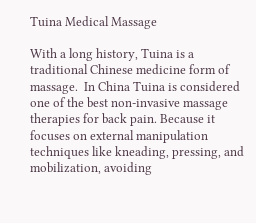Tuina Medical Massage

With a long history, Tuina is a traditional Chinese medicine form of massage.  In China Tuina is considered one of the best non-invasive massage therapies for back pain. Because it focuses on external manipulation techniques like kneading, pressing, and mobilization, avoiding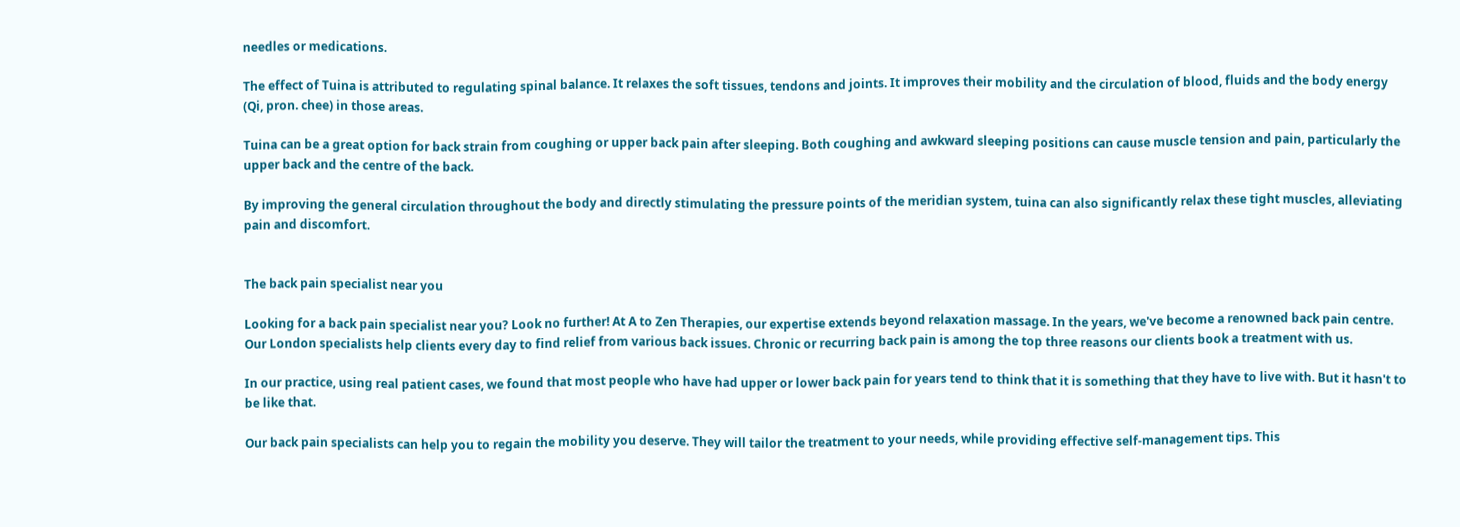needles or medications.

The effect of Tuina is attributed to regulating spinal balance. It relaxes the soft tissues, tendons and joints. It improves their mobility and the circulation of blood, fluids and the body energy (Qi, pron. chee) in those areas.

Tuina can be a great option for back strain from coughing or upper back pain after sleeping. Both coughing and awkward sleeping positions can cause muscle tension and pain, particularly the upper back and the centre of the back.

By improving the general circulation throughout the body and directly stimulating the pressure points of the meridian system, tuina can also significantly relax these tight muscles, alleviating pain and discomfort.


The back pain specialist near you

Looking for a back pain specialist near you? Look no further! At A to Zen Therapies, our expertise extends beyond relaxation massage. In the years, we've become a renowned back pain centre. Our London specialists help clients every day to find relief from various back issues. Chronic or recurring back pain is among the top three reasons our clients book a treatment with us.

In our practice, using real patient cases, we found that most people who have had upper or lower back pain for years tend to think that it is something that they have to live with. But it hasn't to be like that.

Our back pain specialists can help you to regain the mobility you deserve. They will tailor the treatment to your needs, while providing effective self-management tips. This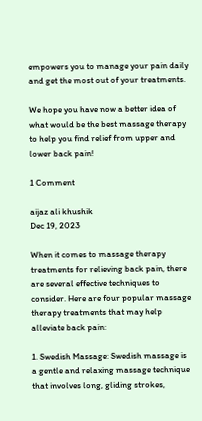empowers you to manage your pain daily and get the most out of your treatments.

We hope you have now a better idea of what would be the best massage therapy to help you find relief from upper and lower back pain!

1 Comment

aijaz ali khushik
Dec 19, 2023

When it comes to massage therapy treatments for relieving back pain, there are several effective techniques to consider. Here are four popular massage therapy treatments that may help alleviate back pain:

1. Swedish Massage: Swedish massage is a gentle and relaxing massage technique that involves long, gliding strokes,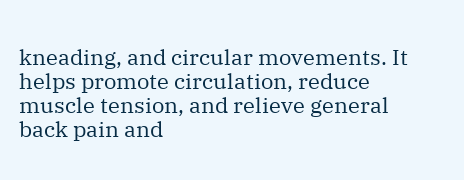kneading, and circular movements. It helps promote circulation, reduce muscle tension, and relieve general back pain and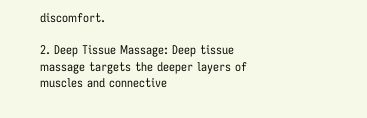discomfort.

2. Deep Tissue Massage: Deep tissue massage targets the deeper layers of muscles and connective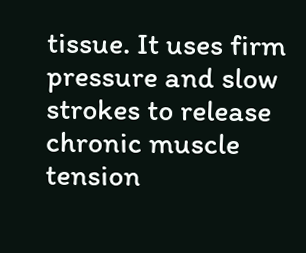tissue. It uses firm pressure and slow strokes to release chronic muscle tension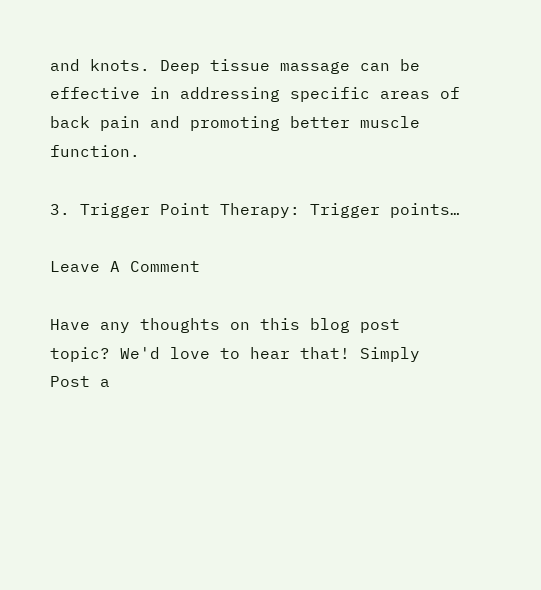and knots. Deep tissue massage can be effective in addressing specific areas of back pain and promoting better muscle function.

3. Trigger Point Therapy: Trigger points…

Leave A Comment

Have any thoughts on this blog post topic? We'd love to hear that! Simply Post a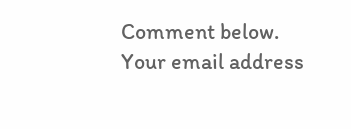Comment below. Your email address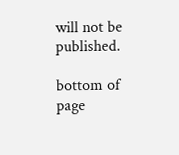will not be published.

bottom of page